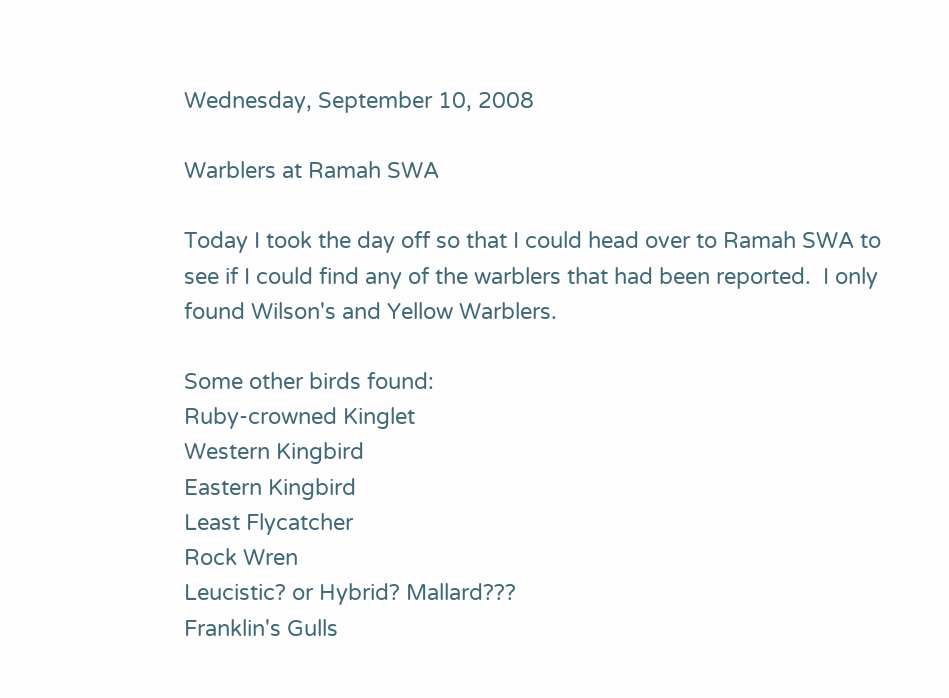Wednesday, September 10, 2008

Warblers at Ramah SWA

Today I took the day off so that I could head over to Ramah SWA to see if I could find any of the warblers that had been reported.  I only found Wilson's and Yellow Warblers.

Some other birds found:
Ruby-crowned Kinglet
Western Kingbird
Eastern Kingbird
Least Flycatcher
Rock Wren
Leucistic? or Hybrid? Mallard???
Franklin's Gulls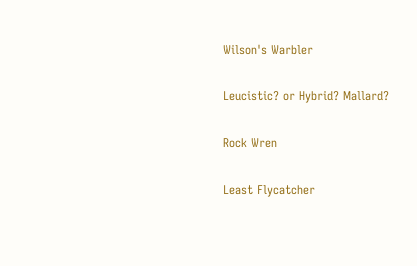Wilson's Warbler

Leucistic? or Hybrid? Mallard?

Rock Wren

Least Flycatcher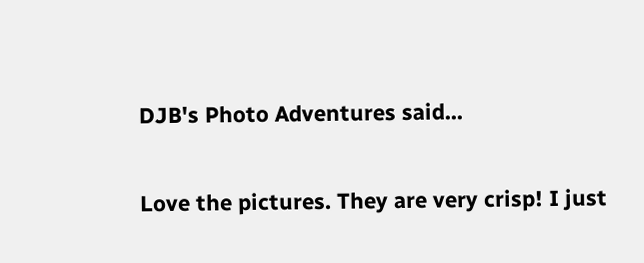DJB's Photo Adventures said...

Love the pictures. They are very crisp! I just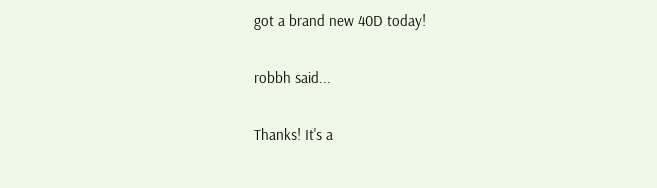got a brand new 40D today!

robbh said...

Thanks! It's a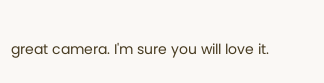great camera. I'm sure you will love it.